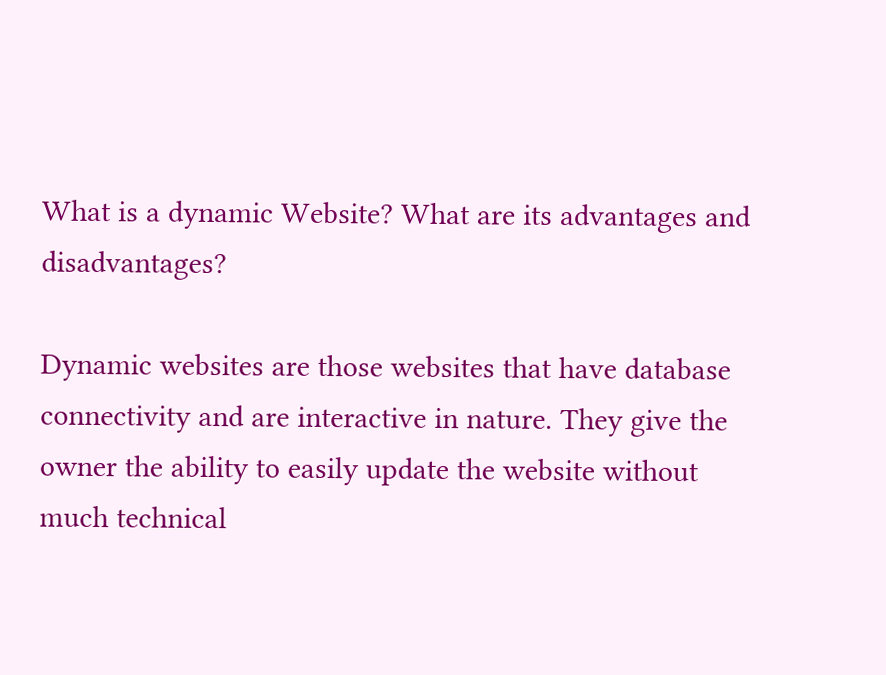What is a dynamic Website? What are its advantages and disadvantages?

Dynamic websites are those websites that have database connectivity and are interactive in nature. They give the owner the ability to easily update the website without much technical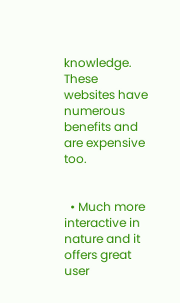knowledge. These websites have numerous benefits and are expensive too.


  • Much more interactive in nature and it offers great user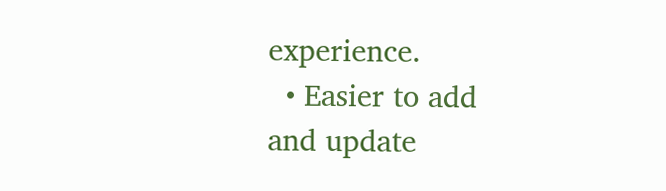experience.
  • Easier to add and update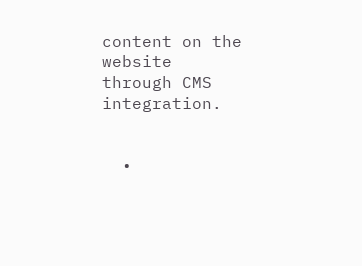content on the website through CMS integration.


  •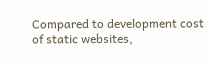Compared to development cost of static websites,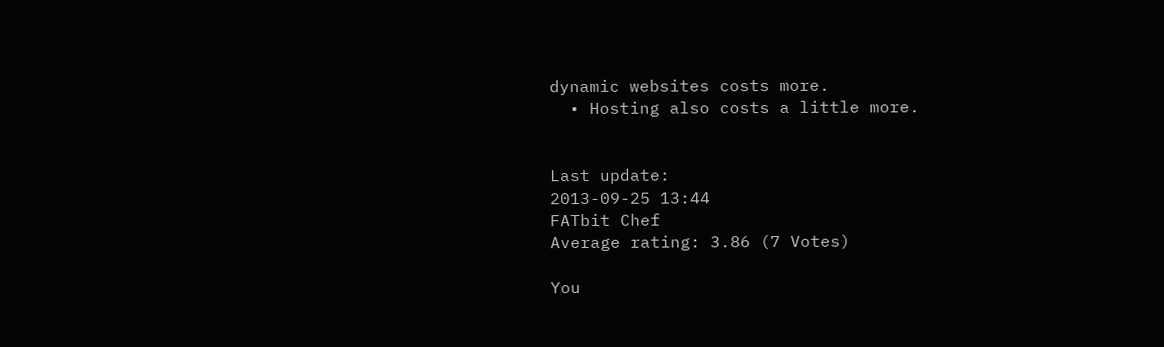dynamic websites costs more.
  • Hosting also costs a little more.


Last update:
2013-09-25 13:44
FATbit Chef
Average rating: 3.86 (7 Votes)

You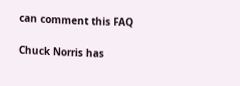can comment this FAQ

Chuck Norris has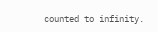counted to infinity.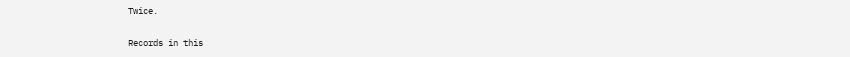Twice.

Records in this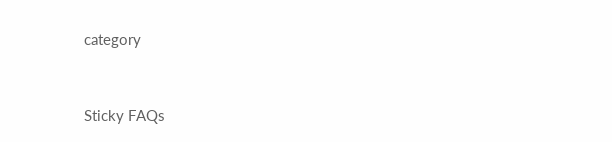category


Sticky FAQs